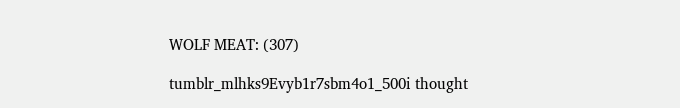WOLF MEAT: (307)

tumblr_mlhks9Evyb1r7sbm4o1_500i thought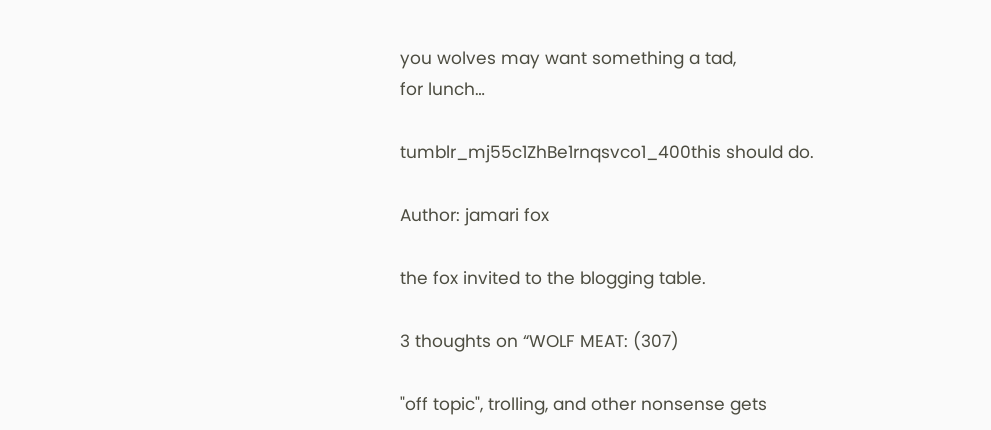you wolves may want something a tad,
for lunch…

tumblr_mj55c1ZhBe1rnqsvco1_400this should do.

Author: jamari fox

the fox invited to the blogging table.

3 thoughts on “WOLF MEAT: (307)

"off topic", trolling, and other nonsense gets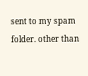sent to my spam folder. other than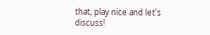that, play nice and let's discuss!